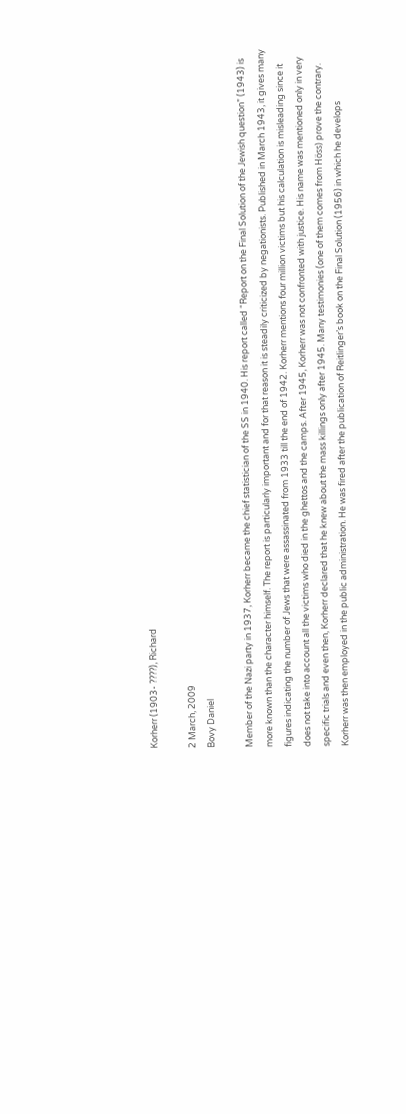Korherr (1903- ????), Richard

2 March, 2009
Bovy Daniel

Member of the Nazi party in 1937, Korherr became the chief statistician of the SS in 1940. His report called “Report on the Final Solution of the Jewish question” (1943) is more known than the character himself. The report is particularly important and for that reason it is steadily criticized by negationists. Published in March 1943, it gives many figures indicating the number of Jews that were assassinated from 1933 till the end of 1942. Korherr mentions four million victims but his calculation is misleading since it does not take into account all the victims who died in the ghettos and the camps. After 1945, Korherr was not confronted with justice. His name was mentioned only in very specific trials and even then, Korherr declared that he knew about the mass killings only after 1945. Many testimonies (one of them comes from Höss) prove the contrary. Korherr was then employed in the public administration. He was fired after the publication of Reitlinger’s book on the Final Solution (1956) in which he develops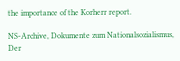the importance of the Korherr report.

NS-Archive, Dokumente zum Nationalsozialismus, Der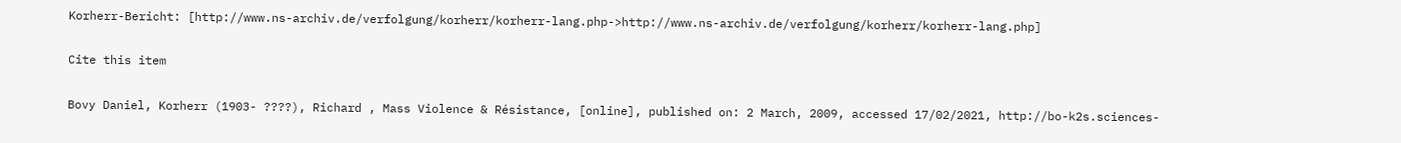Korherr-Bericht: [http://www.ns-archiv.de/verfolgung/korherr/korherr-lang.php->http://www.ns-archiv.de/verfolgung/korherr/korherr-lang.php]

Cite this item

Bovy Daniel, Korherr (1903- ????), Richard , Mass Violence & Résistance, [online], published on: 2 March, 2009, accessed 17/02/2021, http://bo-k2s.sciences-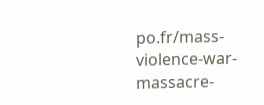po.fr/mass-violence-war-massacre-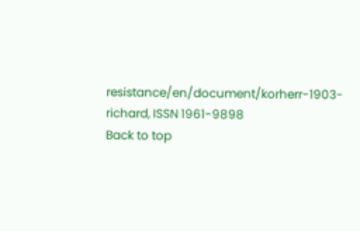resistance/en/document/korherr-1903-richard, ISSN 1961-9898
Back to top